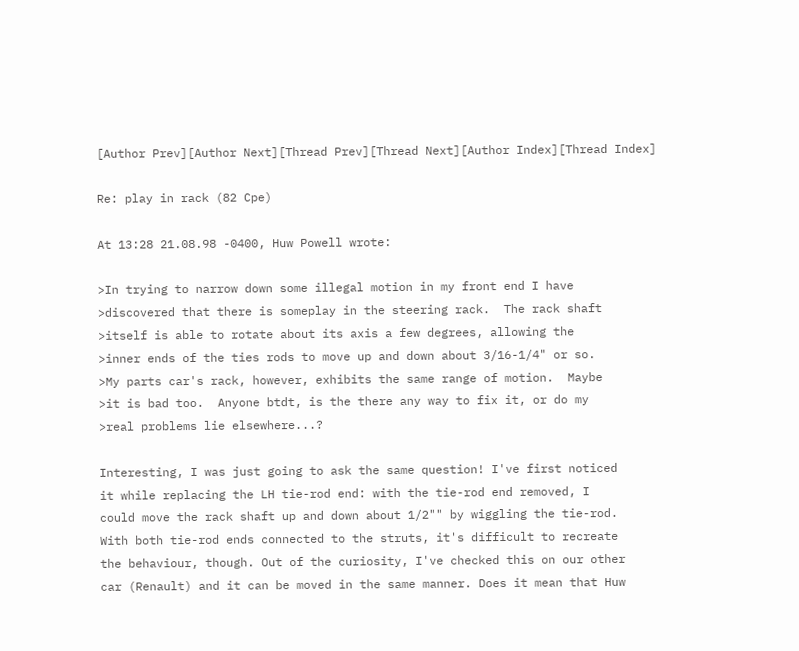[Author Prev][Author Next][Thread Prev][Thread Next][Author Index][Thread Index]

Re: play in rack (82 Cpe)

At 13:28 21.08.98 -0400, Huw Powell wrote:

>In trying to narrow down some illegal motion in my front end I have
>discovered that there is someplay in the steering rack.  The rack shaft
>itself is able to rotate about its axis a few degrees, allowing the
>inner ends of the ties rods to move up and down about 3/16-1/4" or so.
>My parts car's rack, however, exhibits the same range of motion.  Maybe
>it is bad too.  Anyone btdt, is the there any way to fix it, or do my
>real problems lie elsewhere...?

Interesting, I was just going to ask the same question! I've first noticed
it while replacing the LH tie-rod end: with the tie-rod end removed, I
could move the rack shaft up and down about 1/2"" by wiggling the tie-rod.
With both tie-rod ends connected to the struts, it's difficult to recreate
the behaviour, though. Out of the curiosity, I've checked this on our other
car (Renault) and it can be moved in the same manner. Does it mean that Huw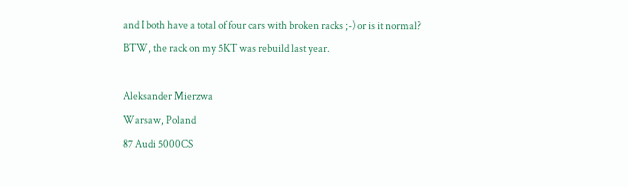and I both have a total of four cars with broken racks ;-) or is it normal?
BTW, the rack on my 5KT was rebuild last year.

Aleksander Mierzwa
Warsaw, Poland
87 Audi 5000CS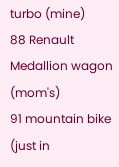turbo (mine)
88 Renault Medallion wagon (mom's)
91 mountain bike (just in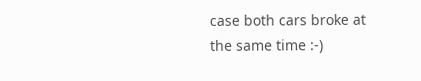case both cars broke at the same time :-)